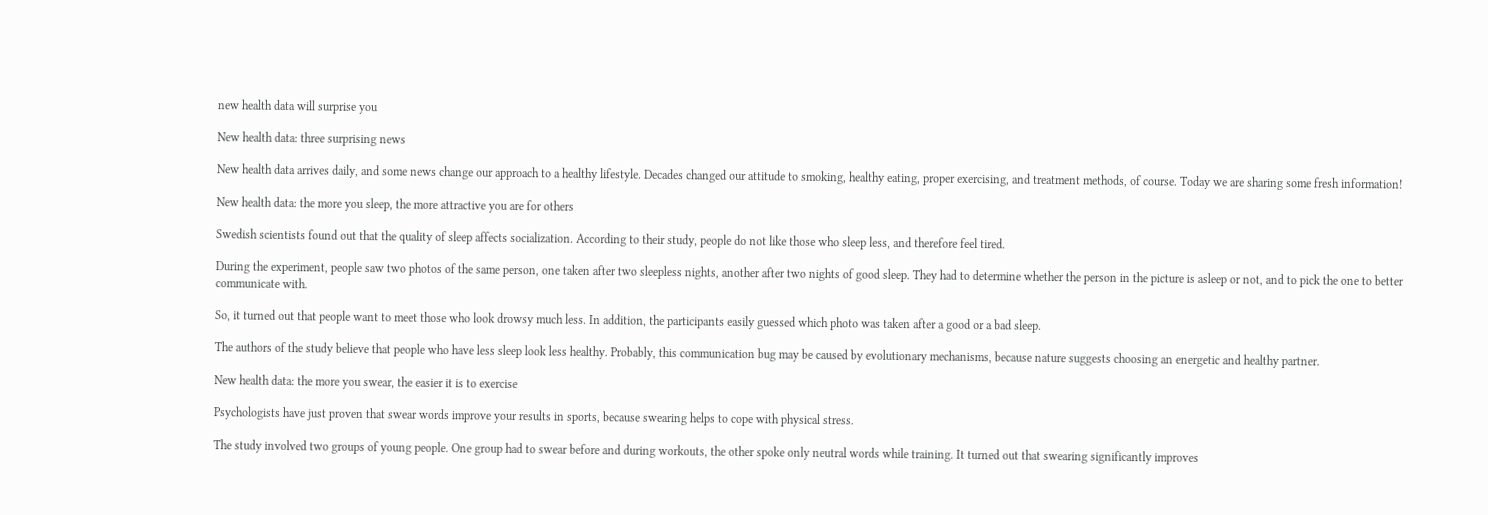new health data will surprise you

New health data: three surprising news

New health data arrives daily, and some news change our approach to a healthy lifestyle. Decades changed our attitude to smoking, healthy eating, proper exercising, and treatment methods, of course. Today we are sharing some fresh information!

New health data: the more you sleep, the more attractive you are for others

Swedish scientists found out that the quality of sleep affects socialization. According to their study, people do not like those who sleep less, and therefore feel tired.

During the experiment, people saw two photos of the same person, one taken after two sleepless nights, another after two nights of good sleep. They had to determine whether the person in the picture is asleep or not, and to pick the one to better communicate with.

So, it turned out that people want to meet those who look drowsy much less. In addition, the participants easily guessed which photo was taken after a good or a bad sleep.

The authors of the study believe that people who have less sleep look less healthy. Probably, this communication bug may be caused by evolutionary mechanisms, because nature suggests choosing an energetic and healthy partner.

New health data: the more you swear, the easier it is to exercise

Psychologists have just proven that swear words improve your results in sports, because swearing helps to cope with physical stress.

The study involved two groups of young people. One group had to swear before and during workouts, the other spoke only neutral words while training. It turned out that swearing significantly improves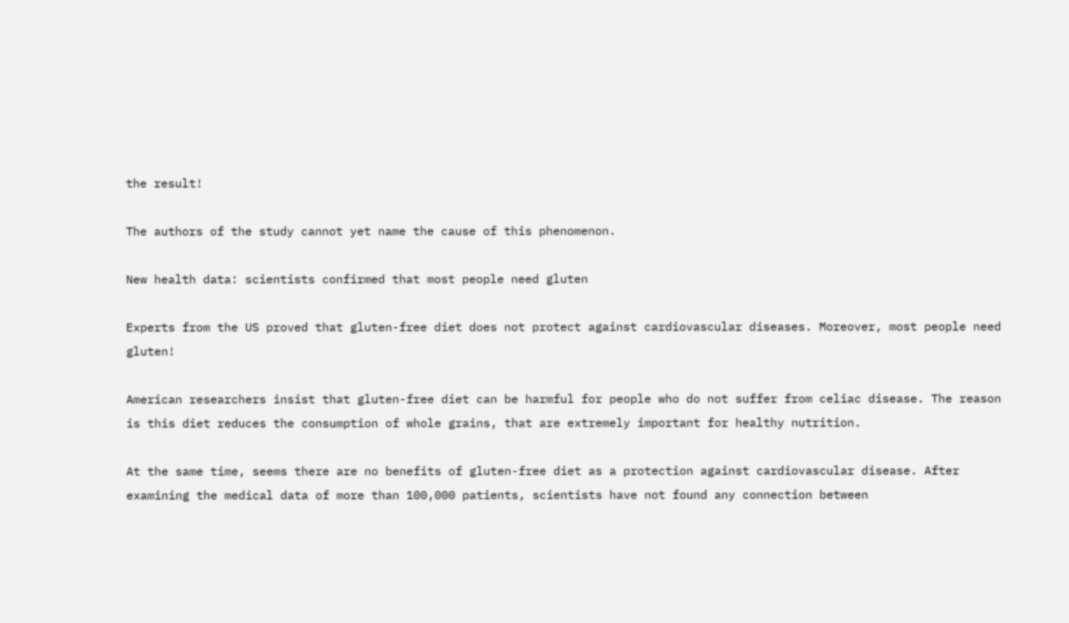the result!

The authors of the study cannot yet name the cause of this phenomenon.

New health data: scientists confirmed that most people need gluten

Experts from the US proved that gluten-free diet does not protect against cardiovascular diseases. Moreover, most people need gluten!

American researchers insist that gluten-free diet can be harmful for people who do not suffer from celiac disease. The reason is this diet reduces the consumption of whole grains, that are extremely important for healthy nutrition.

At the same time, seems there are no benefits of gluten-free diet as a protection against cardiovascular disease. After examining the medical data of more than 100,000 patients, scientists have not found any connection between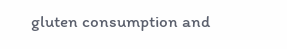gluten consumption and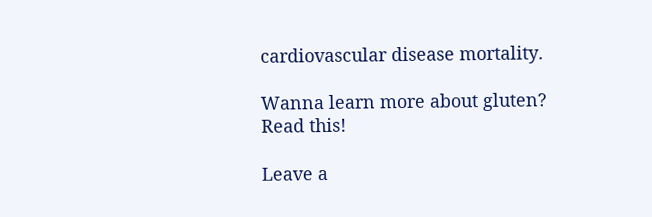cardiovascular disease mortality.

Wanna learn more about gluten? Read this!

Leave a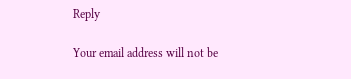Reply

Your email address will not be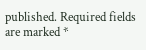published. Required fields are marked *